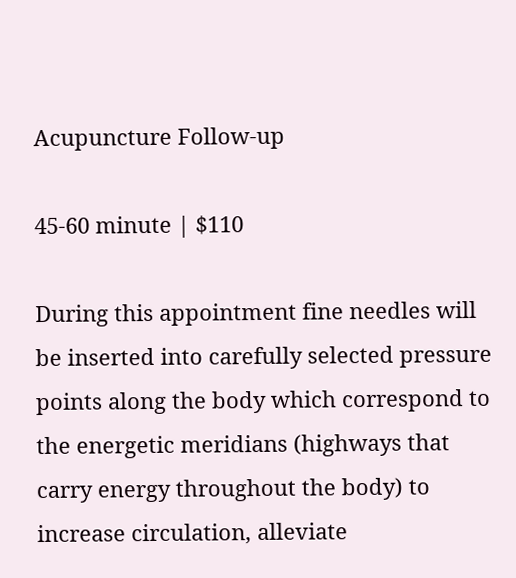Acupuncture Follow-up

45-60 minute | $110

During this appointment fine needles will be inserted into carefully selected pressure points along the body which correspond to the energetic meridians (highways that carry energy throughout the body) to increase circulation, alleviate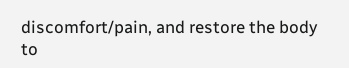discomfort/pain, and restore the body to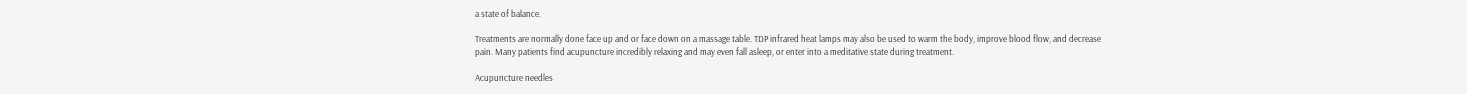a state of balance.

Treatments are normally done face up and or face down on a massage table. TDP infrared heat lamps may also be used to warm the body, improve blood flow, and decrease pain. Many patients find acupuncture incredibly relaxing and may even fall asleep, or enter into a meditative state during treatment.

Acupuncture needles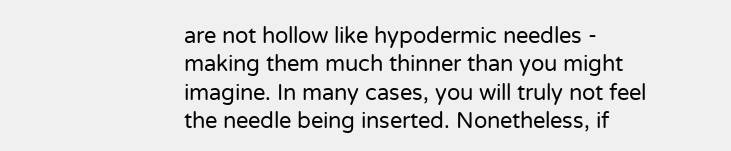are not hollow like hypodermic needles - making them much thinner than you might imagine. In many cases, you will truly not feel the needle being inserted. Nonetheless, if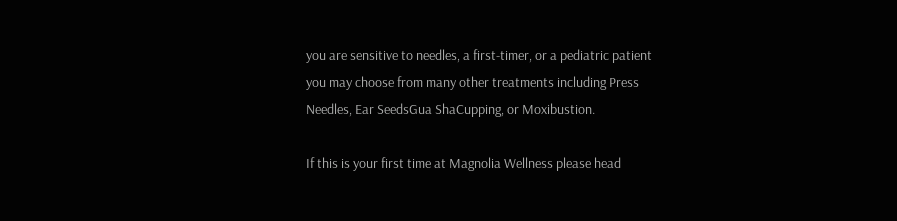you are sensitive to needles, a first-timer, or a pediatric patient you may choose from many other treatments including Press Needles, Ear SeedsGua ShaCupping, or Moxibustion.

If this is your first time at Magnolia Wellness please head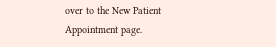over to the New Patient Appointment page.